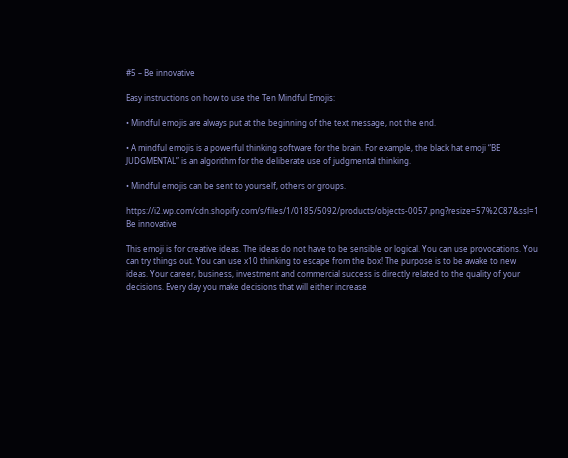#5 – Be innovative

Easy instructions on how to use the Ten Mindful Emojis:

• Mindful emojis are always put at the beginning of the text message, not the end.

• A mindful emojis is a powerful thinking software for the brain. For example, the black hat emoji “BE JUDGMENTAL” is an algorithm for the deliberate use of judgmental thinking.

• Mindful emojis can be sent to yourself, others or groups.

https://i2.wp.com/cdn.shopify.com/s/files/1/0185/5092/products/objects-0057.png?resize=57%2C87&ssl=1 Be innovative

This emoji is for creative ideas. The ideas do not have to be sensible or logical. You can use provocations. You can try things out. You can use x10 thinking to escape from the box! The purpose is to be awake to new ideas. Your career, business, investment and commercial success is directly related to the quality of your decisions. Every day you make decisions that will either increase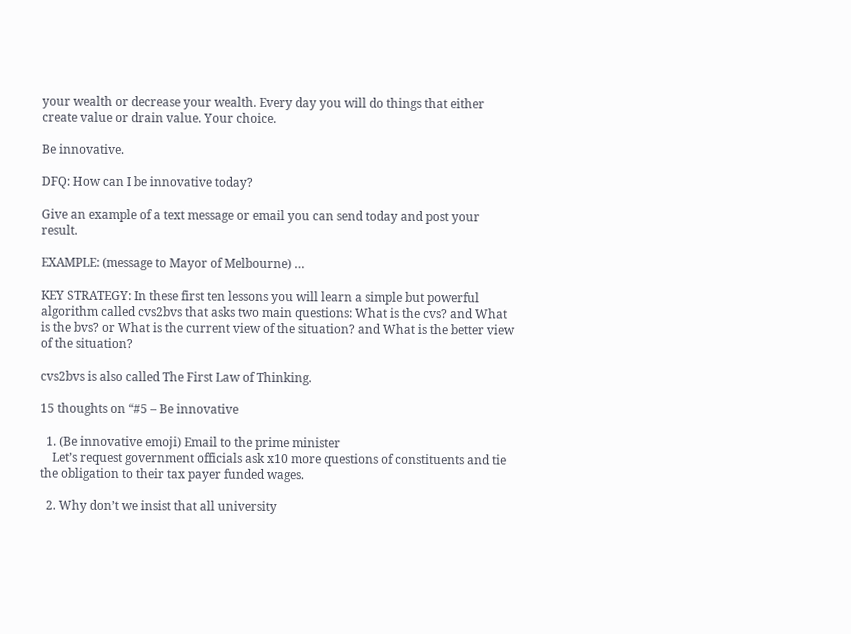your wealth or decrease your wealth. Every day you will do things that either create value or drain value. Your choice.

Be innovative.

DFQ: How can I be innovative today?

Give an example of a text message or email you can send today and post your result.

EXAMPLE: (message to Mayor of Melbourne) …

KEY STRATEGY: In these first ten lessons you will learn a simple but powerful algorithm called cvs2bvs that asks two main questions: What is the cvs? and What is the bvs? or What is the current view of the situation? and What is the better view of the situation?

cvs2bvs is also called The First Law of Thinking.

15 thoughts on “#5 – Be innovative

  1. (Be innovative emoji) Email to the prime minister
    Let’s request government officials ask x10 more questions of constituents and tie the obligation to their tax payer funded wages.

  2. Why don’t we insist that all university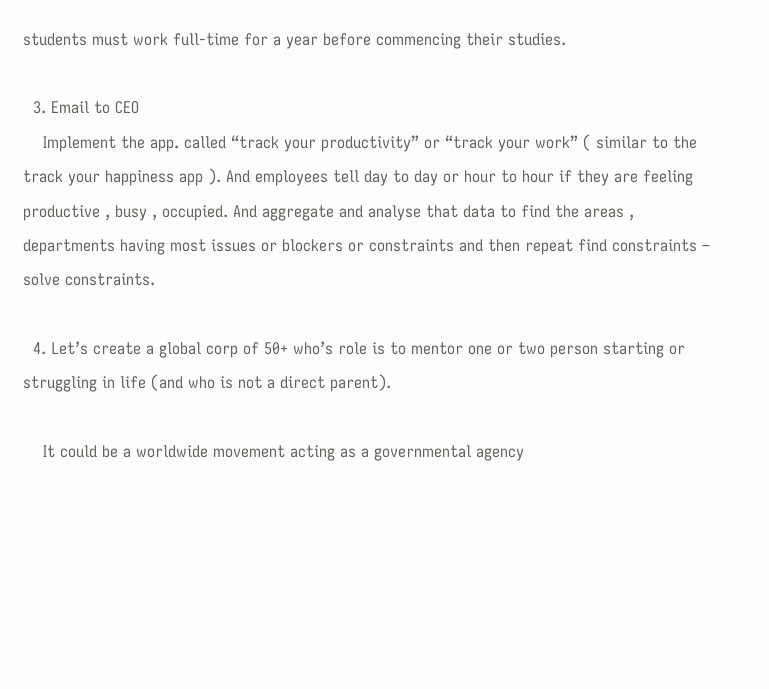students must work full-time for a year before commencing their studies.

  3. Email to CEO
    Implement the app. called “track your productivity” or “track your work” ( similar to the track your happiness app ). And employees tell day to day or hour to hour if they are feeling productive , busy , occupied. And aggregate and analyse that data to find the areas , departments having most issues or blockers or constraints and then repeat find constraints – solve constraints.

  4. Let’s create a global corp of 50+ who’s role is to mentor one or two person starting or struggling in life (and who is not a direct parent).

    It could be a worldwide movement acting as a governmental agency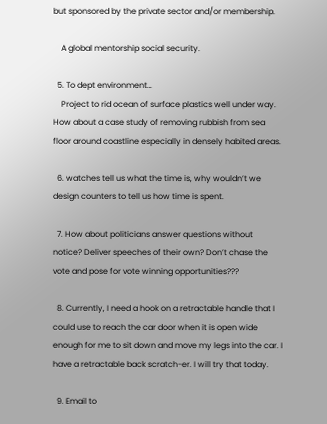but sponsored by the private sector and/or membership.

    A global mentorship social security.

  5. To dept environment…
    Project to rid ocean of surface plastics well under way. How about a case study of removing rubbish from sea floor around coastline especially in densely habited areas.

  6. watches tell us what the time is, why wouldn’t we design counters to tell us how time is spent.

  7. How about politicians answer questions without notice? Deliver speeches of their own? Don’t chase the vote and pose for vote winning opportunities???

  8. Currently, I need a hook on a retractable handle that I could use to reach the car door when it is open wide enough for me to sit down and move my legs into the car. I have a retractable back scratch-er. I will try that today.

  9. Email to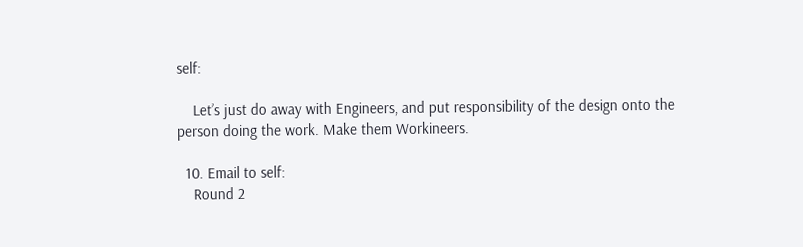self:

    Let’s just do away with Engineers, and put responsibility of the design onto the person doing the work. Make them Workineers.

  10. Email to self:
    Round 2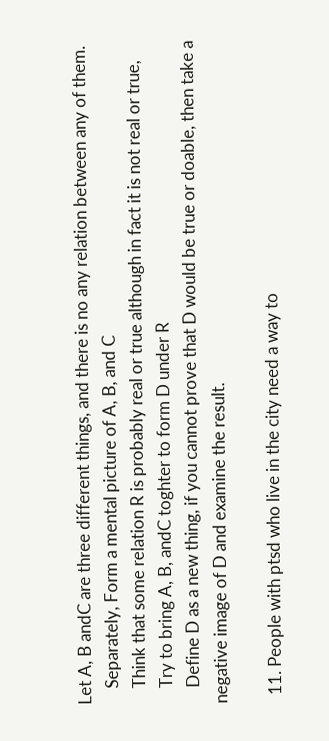Let A, B andC are three different things, and there is no any relation between any of them.
    Separately, Form a mental picture of A, B, and C
    Think that some relation R is probably real or true although in fact it is not real or true,
    Try to bring A, B, andC toghter to form D under R
    Define D as a new thing, if you cannot prove that D would be true or doable, then take a negative image of D and examine the result.

  11. People with ptsd who live in the city need a way to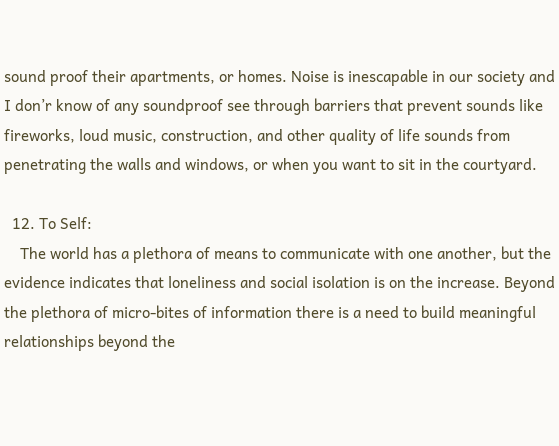sound proof their apartments, or homes. Noise is inescapable in our society and I don’r know of any soundproof see through barriers that prevent sounds like fireworks, loud music, construction, and other quality of life sounds from penetrating the walls and windows, or when you want to sit in the courtyard.

  12. To Self:
    The world has a plethora of means to communicate with one another, but the evidence indicates that loneliness and social isolation is on the increase. Beyond the plethora of micro-bites of information there is a need to build meaningful relationships beyond the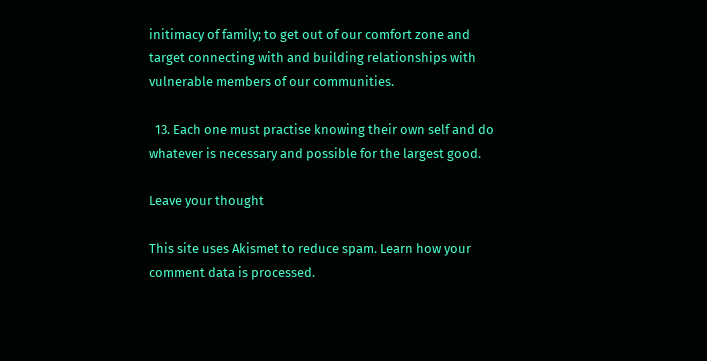initimacy of family; to get out of our comfort zone and target connecting with and building relationships with vulnerable members of our communities.

  13. Each one must practise knowing their own self and do whatever is necessary and possible for the largest good.

Leave your thought

This site uses Akismet to reduce spam. Learn how your comment data is processed.